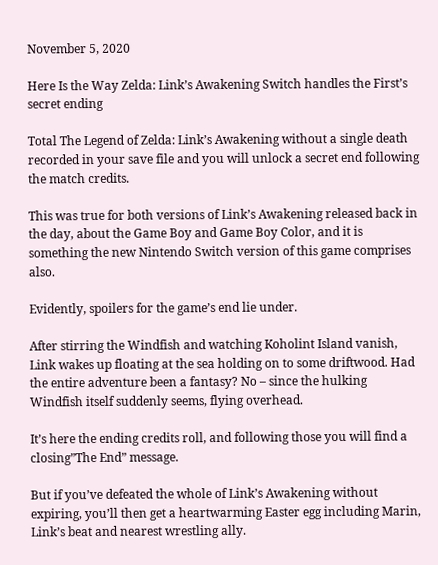November 5, 2020

Here Is the Way Zelda: Link’s Awakening Switch handles the First’s secret ending

Total The Legend of Zelda: Link’s Awakening without a single death recorded in your save file and you will unlock a secret end following the match credits.

This was true for both versions of Link’s Awakening released back in the day, about the Game Boy and Game Boy Color, and it is something the new Nintendo Switch version of this game comprises also.

Evidently, spoilers for the game’s end lie under.

After stirring the Windfish and watching Koholint Island vanish, Link wakes up floating at the sea holding on to some driftwood. Had the entire adventure been a fantasy? No – since the hulking Windfish itself suddenly seems, flying overhead.

It’s here the ending credits roll, and following those you will find a closing”The End” message.

But if you’ve defeated the whole of Link’s Awakening without expiring, you’ll then get a heartwarming Easter egg including Marin, Link’s beat and nearest wrestling ally.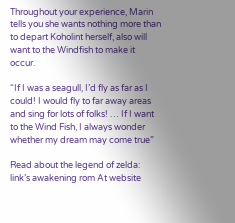Throughout your experience, Marin tells you she wants nothing more than to depart Koholint herself, also will want to the Windfish to make it occur.

“If I was a seagull, I’d fly as far as I could! I would fly to far away areas and sing for lots of folks! … If I want to the Wind Fish, I always wonder whether my dream may come true”

Read about the legend of zelda: link’s awakening rom At website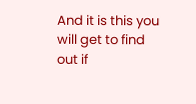And it is this you will get to find out if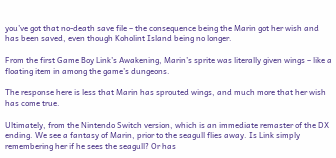you’ve got that no-death save file – the consequence being the Marin got her wish and has been saved, even though Koholint Island being no longer.

From the first Game Boy Link’s Awakening, Marin’s sprite was literally given wings – like a floating item in among the game’s dungeons.

The response here is less that Marin has sprouted wings, and much more that her wish has come true.

Ultimately, from the Nintendo Switch version, which is an immediate remaster of the DX ending. We see a fantasy of Marin, prior to the seagull flies away. Is Link simply remembering her if he sees the seagull? Or has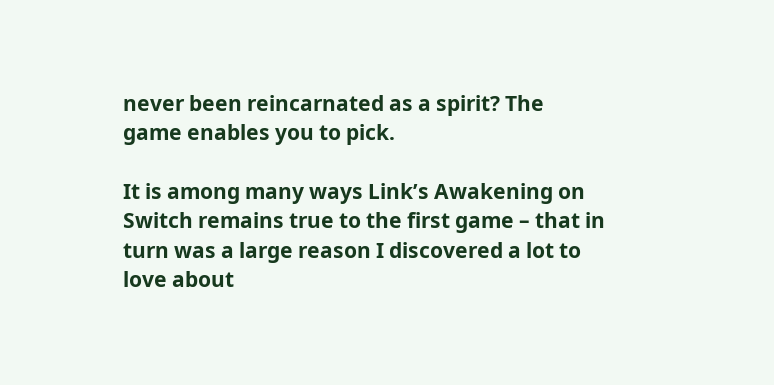never been reincarnated as a spirit? The game enables you to pick.

It is among many ways Link’s Awakening on Switch remains true to the first game – that in turn was a large reason I discovered a lot to love about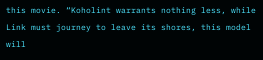this movie. “Koholint warrants nothing less, while Link must journey to leave its shores, this model will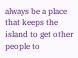always be a place that keeps the island to get other people to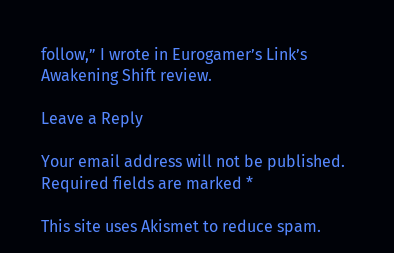follow,” I wrote in Eurogamer’s Link’s Awakening Shift review.

Leave a Reply

Your email address will not be published. Required fields are marked *

This site uses Akismet to reduce spam.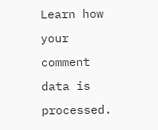Learn how your comment data is processed.